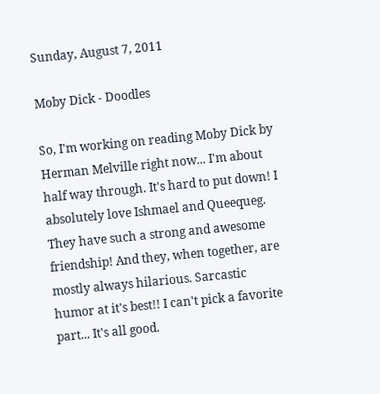Sunday, August 7, 2011

Moby Dick - Doodles

So, I'm working on reading Moby Dick by Herman Melville right now... I'm about half way through. It's hard to put down! I absolutely love Ishmael and Queequeg. They have such a strong and awesome friendship! And they, when together, are mostly always hilarious. Sarcastic humor at it's best!! I can't pick a favorite part... It's all good.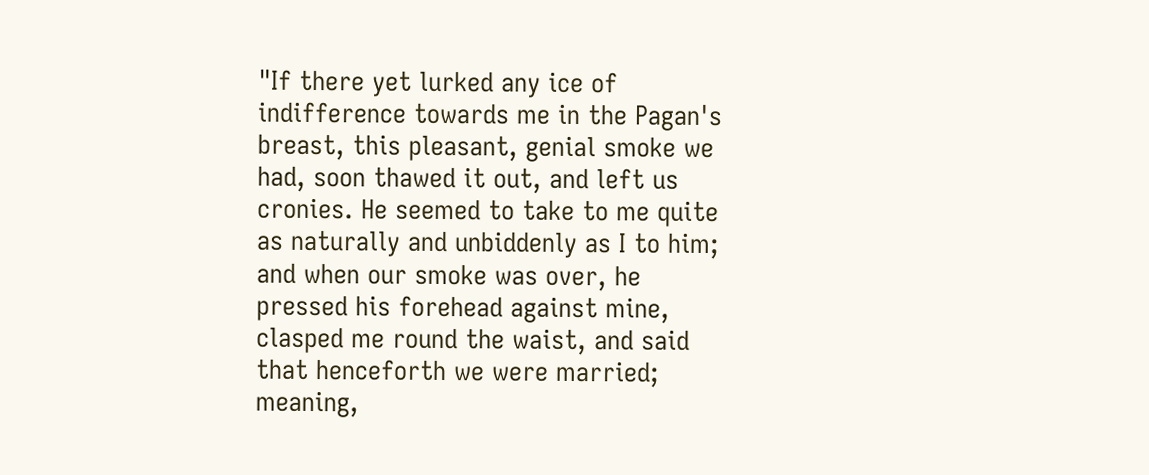"If there yet lurked any ice of indifference towards me in the Pagan's breast, this pleasant, genial smoke we had, soon thawed it out, and left us cronies. He seemed to take to me quite as naturally and unbiddenly as I to him; and when our smoke was over, he pressed his forehead against mine, clasped me round the waist, and said that henceforth we were married; meaning,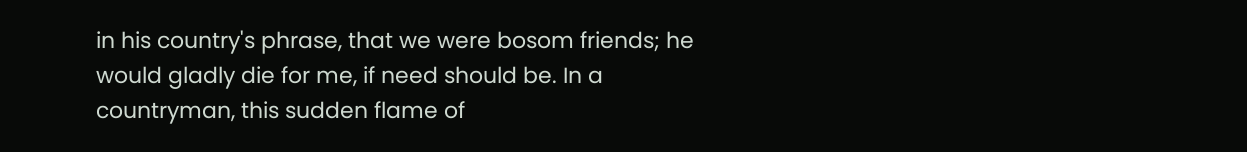in his country's phrase, that we were bosom friends; he would gladly die for me, if need should be. In a countryman, this sudden flame of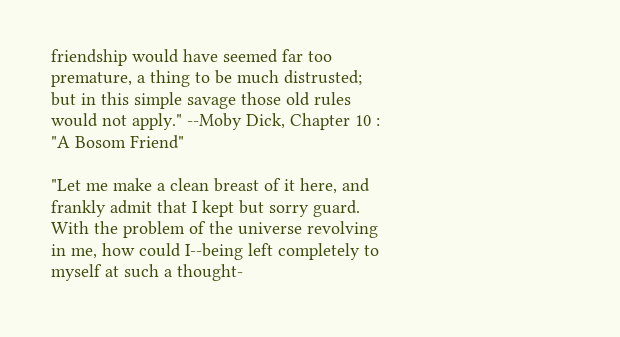friendship would have seemed far too premature, a thing to be much distrusted; but in this simple savage those old rules would not apply." --Moby Dick, Chapter 10 : "A Bosom Friend"

"Let me make a clean breast of it here, and frankly admit that I kept but sorry guard. With the problem of the universe revolving in me, how could I--being left completely to myself at such a thought-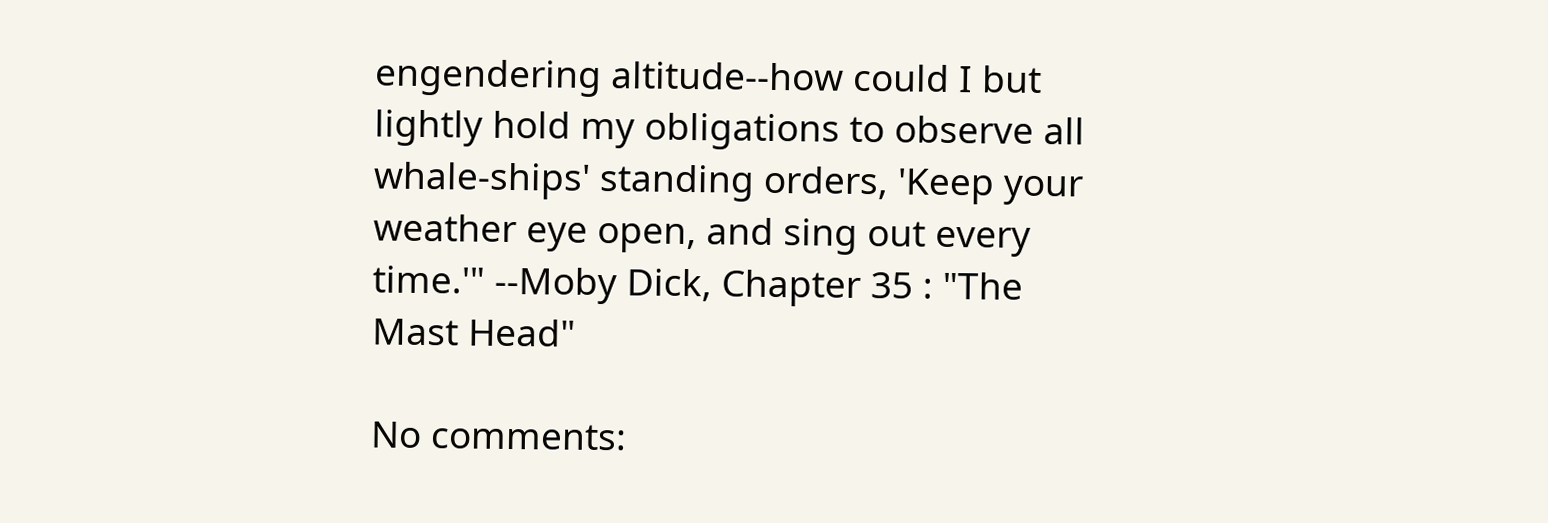engendering altitude--how could I but lightly hold my obligations to observe all whale-ships' standing orders, 'Keep your weather eye open, and sing out every time.'" --Moby Dick, Chapter 35 : "The Mast Head"

No comments: